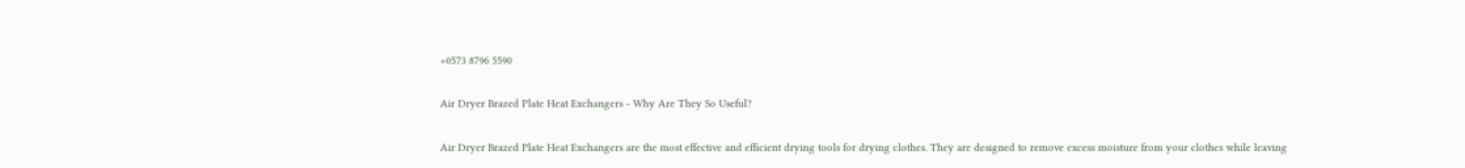+0573 8796 5590

Air Dryer Brazed Plate Heat Exchangers - Why Are They So Useful?

Air Dryer Brazed Plate Heat Exchangers are the most effective and efficient drying tools for drying clothes. They are designed to remove excess moisture from your clothes while leaving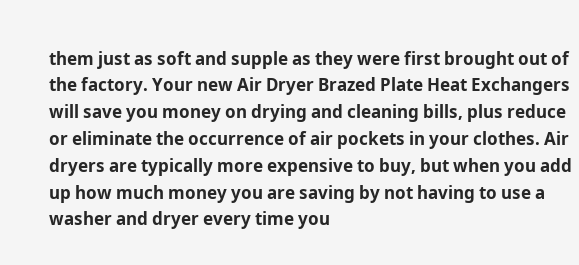them just as soft and supple as they were first brought out of the factory. Your new Air Dryer Brazed Plate Heat Exchangers will save you money on drying and cleaning bills, plus reduce or eliminate the occurrence of air pockets in your clothes. Air dryers are typically more expensive to buy, but when you add up how much money you are saving by not having to use a washer and dryer every time you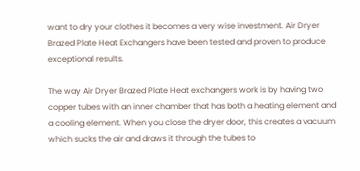want to dry your clothes it becomes a very wise investment. Air Dryer Brazed Plate Heat Exchangers have been tested and proven to produce exceptional results.

The way Air Dryer Brazed Plate Heat exchangers work is by having two copper tubes with an inner chamber that has both a heating element and a cooling element. When you close the dryer door, this creates a vacuum which sucks the air and draws it through the tubes to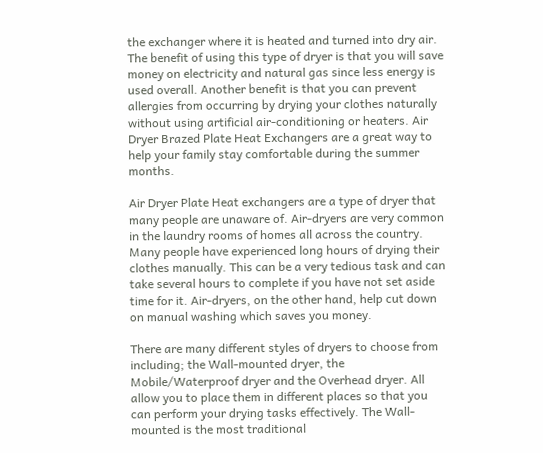the exchanger where it is heated and turned into dry air. The benefit of using this type of dryer is that you will save money on electricity and natural gas since less energy is used overall. Another benefit is that you can prevent allergies from occurring by drying your clothes naturally without using artificial air-conditioning or heaters. Air Dryer Brazed Plate Heat Exchangers are a great way to help your family stay comfortable during the summer months.

Air Dryer Plate Heat exchangers are a type of dryer that many people are unaware of. Air-dryers are very common in the laundry rooms of homes all across the country. Many people have experienced long hours of drying their clothes manually. This can be a very tedious task and can take several hours to complete if you have not set aside time for it. Air-dryers, on the other hand, help cut down on manual washing which saves you money.

There are many different styles of dryers to choose from including; the Wall-mounted dryer, the Mobile/Waterproof dryer and the Overhead dryer. All allow you to place them in different places so that you can perform your drying tasks effectively. The Wall-mounted is the most traditional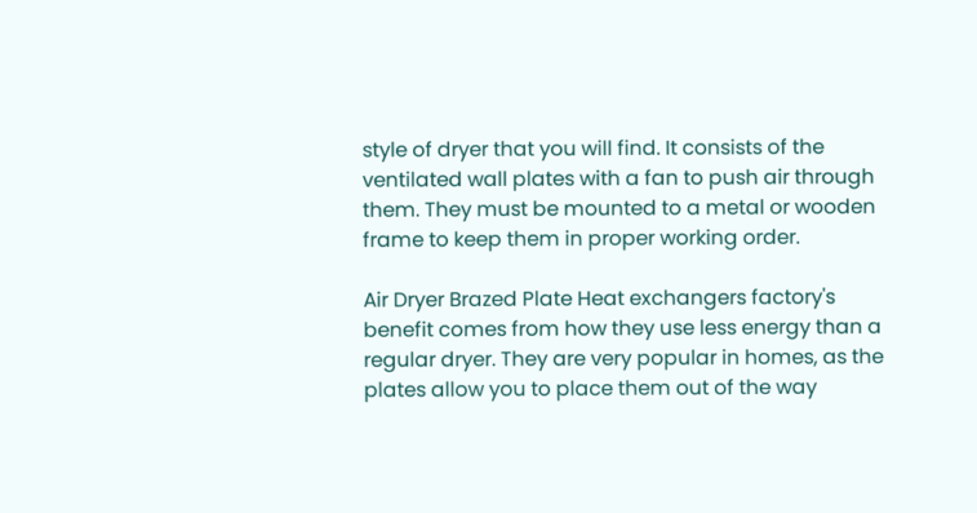style of dryer that you will find. It consists of the ventilated wall plates with a fan to push air through them. They must be mounted to a metal or wooden frame to keep them in proper working order.

Air Dryer Brazed Plate Heat exchangers factory's benefit comes from how they use less energy than a regular dryer. They are very popular in homes, as the plates allow you to place them out of the way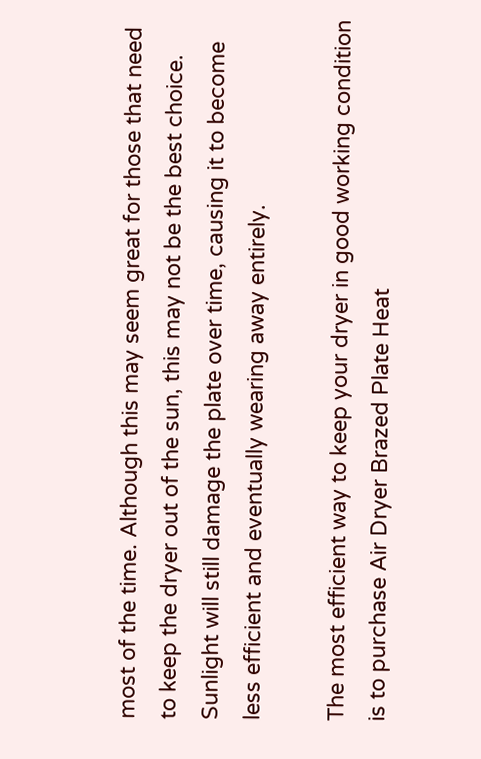most of the time. Although this may seem great for those that need to keep the dryer out of the sun, this may not be the best choice. Sunlight will still damage the plate over time, causing it to become less efficient and eventually wearing away entirely.

The most efficient way to keep your dryer in good working condition is to purchase Air Dryer Brazed Plate Heat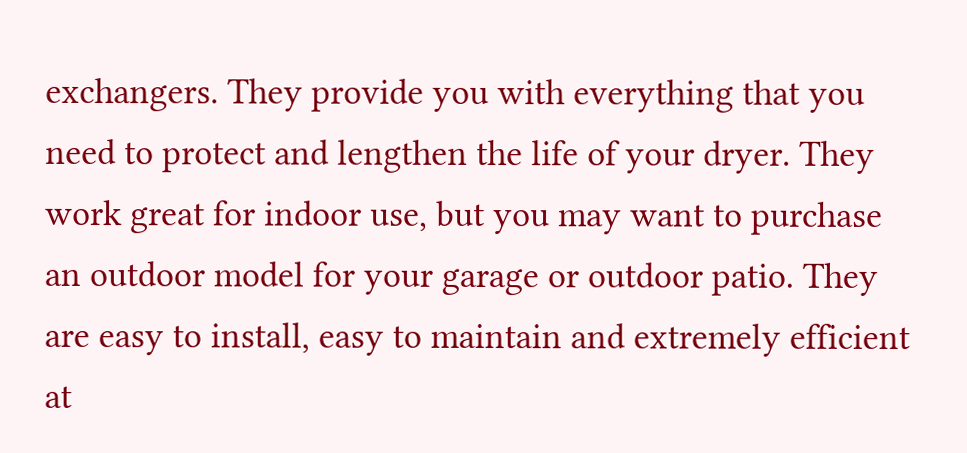exchangers. They provide you with everything that you need to protect and lengthen the life of your dryer. They work great for indoor use, but you may want to purchase an outdoor model for your garage or outdoor patio. They are easy to install, easy to maintain and extremely efficient at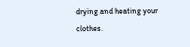drying and heating your clothes.